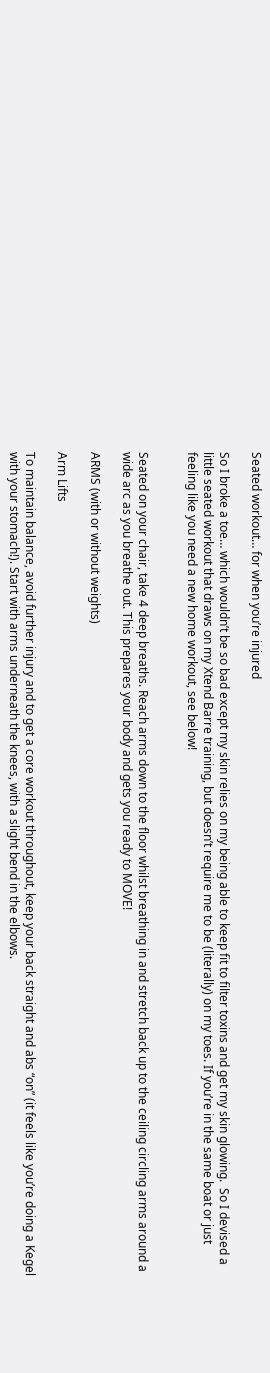Seated workout… for when you’re injured

So I broke a toe… which wouldn’t be so bad except my skin relies on my being able to keep fit to filter toxins and get my skin glowing.  So I devised a little seated workout that draws on my Xtend Barre training, but doesn’t require me to be (literally) on my toes. If you’re in the same boat or just feeling like you need a new home workout, see below!


Seated on your chair, take 4 deep breaths. Reach arms down to the floor whilst breathing in and stretch back up to the ceiling circling arms around a wide arc as you breathe out. This prepares your body and gets you ready to MOVE!

ARMS (with or without weights)

Arm Lifts

To maintain balance, avoid further injury and to get a core workout throughout, keep your back straight and abs “on” (it feels like you’re doing a Kegel with your stomach!). Start with arms underneath the knees, with a slight bend in the elbows.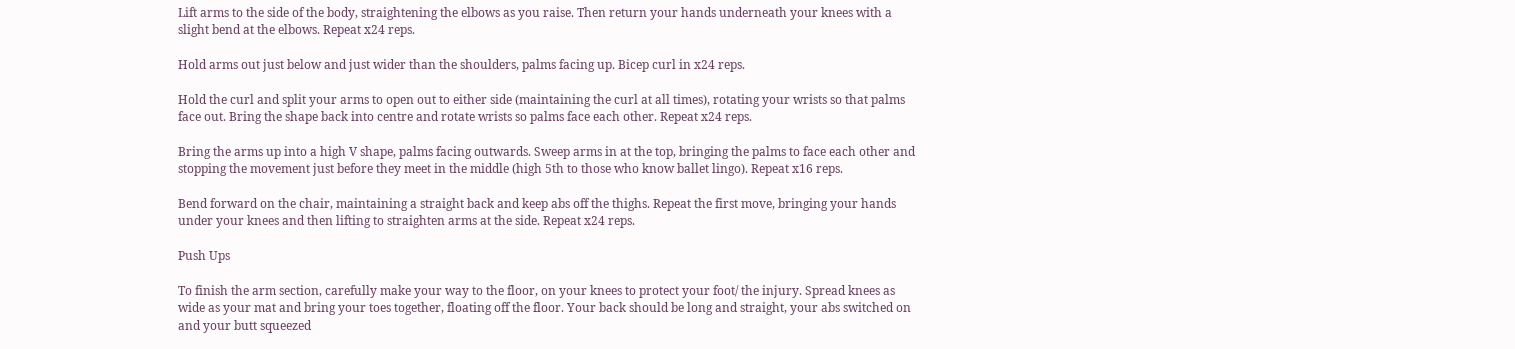Lift arms to the side of the body, straightening the elbows as you raise. Then return your hands underneath your knees with a slight bend at the elbows. Repeat x24 reps.

Hold arms out just below and just wider than the shoulders, palms facing up. Bicep curl in x24 reps.

Hold the curl and split your arms to open out to either side (maintaining the curl at all times), rotating your wrists so that palms face out. Bring the shape back into centre and rotate wrists so palms face each other. Repeat x24 reps.

Bring the arms up into a high V shape, palms facing outwards. Sweep arms in at the top, bringing the palms to face each other and stopping the movement just before they meet in the middle (high 5th to those who know ballet lingo). Repeat x16 reps.

Bend forward on the chair, maintaining a straight back and keep abs off the thighs. Repeat the first move, bringing your hands under your knees and then lifting to straighten arms at the side. Repeat x24 reps.

Push Ups

To finish the arm section, carefully make your way to the floor, on your knees to protect your foot/ the injury. Spread knees as wide as your mat and bring your toes together, floating off the floor. Your back should be long and straight, your abs switched on and your butt squeezed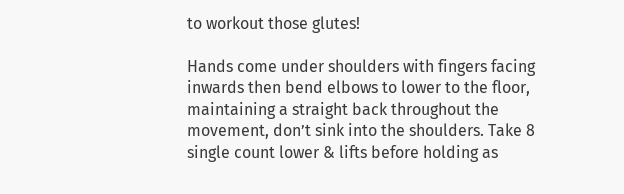to workout those glutes!

Hands come under shoulders with fingers facing inwards then bend elbows to lower to the floor, maintaining a straight back throughout the movement, don’t sink into the shoulders. Take 8 single count lower & lifts before holding as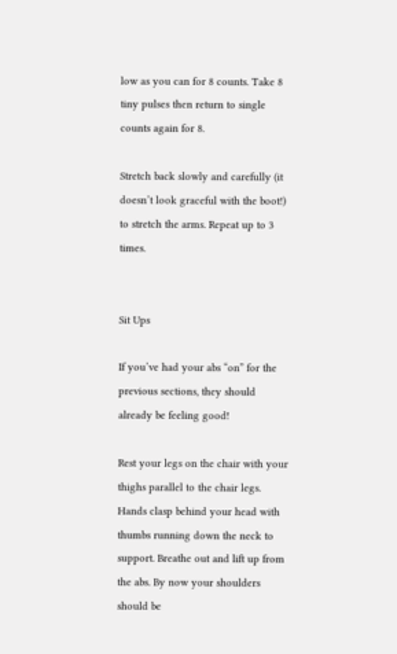low as you can for 8 counts. Take 8 tiny pulses then return to single counts again for 8.

Stretch back slowly and carefully (it doesn’t look graceful with the boot!) to stretch the arms. Repeat up to 3 times.


Sit Ups

If you’ve had your abs “on” for the previous sections, they should already be feeling good!

Rest your legs on the chair with your thighs parallel to the chair legs. Hands clasp behind your head with thumbs running down the neck to support. Breathe out and lift up from the abs. By now your shoulders should be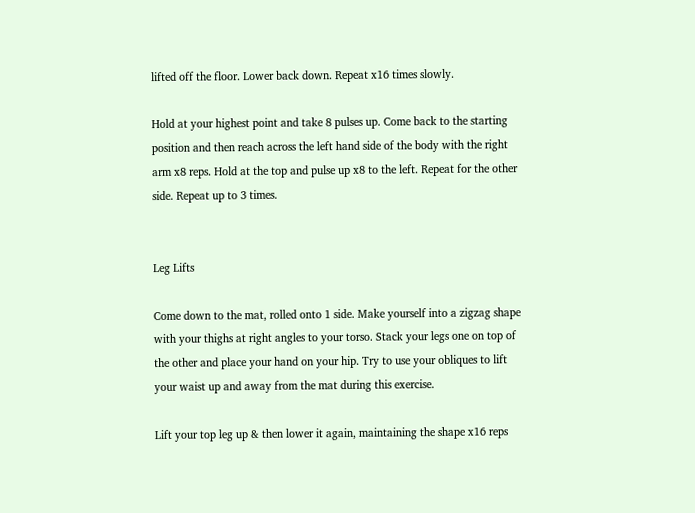lifted off the floor. Lower back down. Repeat x16 times slowly.

Hold at your highest point and take 8 pulses up. Come back to the starting position and then reach across the left hand side of the body with the right arm x8 reps. Hold at the top and pulse up x8 to the left. Repeat for the other side. Repeat up to 3 times.


Leg Lifts

Come down to the mat, rolled onto 1 side. Make yourself into a zigzag shape with your thighs at right angles to your torso. Stack your legs one on top of the other and place your hand on your hip. Try to use your obliques to lift your waist up and away from the mat during this exercise.

Lift your top leg up & then lower it again, maintaining the shape x16 reps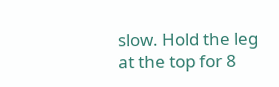slow. Hold the leg at the top for 8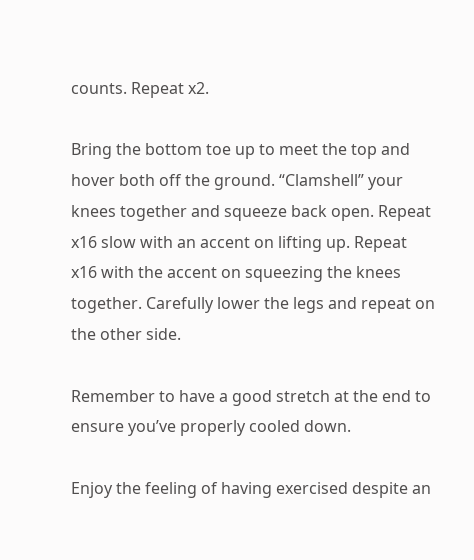counts. Repeat x2.

Bring the bottom toe up to meet the top and hover both off the ground. “Clamshell” your knees together and squeeze back open. Repeat x16 slow with an accent on lifting up. Repeat x16 with the accent on squeezing the knees together. Carefully lower the legs and repeat on the other side.

Remember to have a good stretch at the end to ensure you’ve properly cooled down.

Enjoy the feeling of having exercised despite an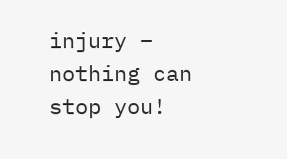injury – nothing can stop you!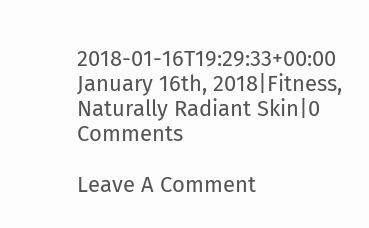2018-01-16T19:29:33+00:00 January 16th, 2018|Fitness, Naturally Radiant Skin|0 Comments

Leave A Comment